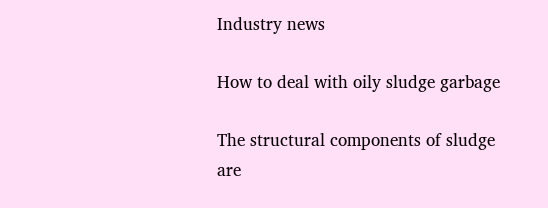Industry news

How to deal with oily sludge garbage

The structural components of sludge are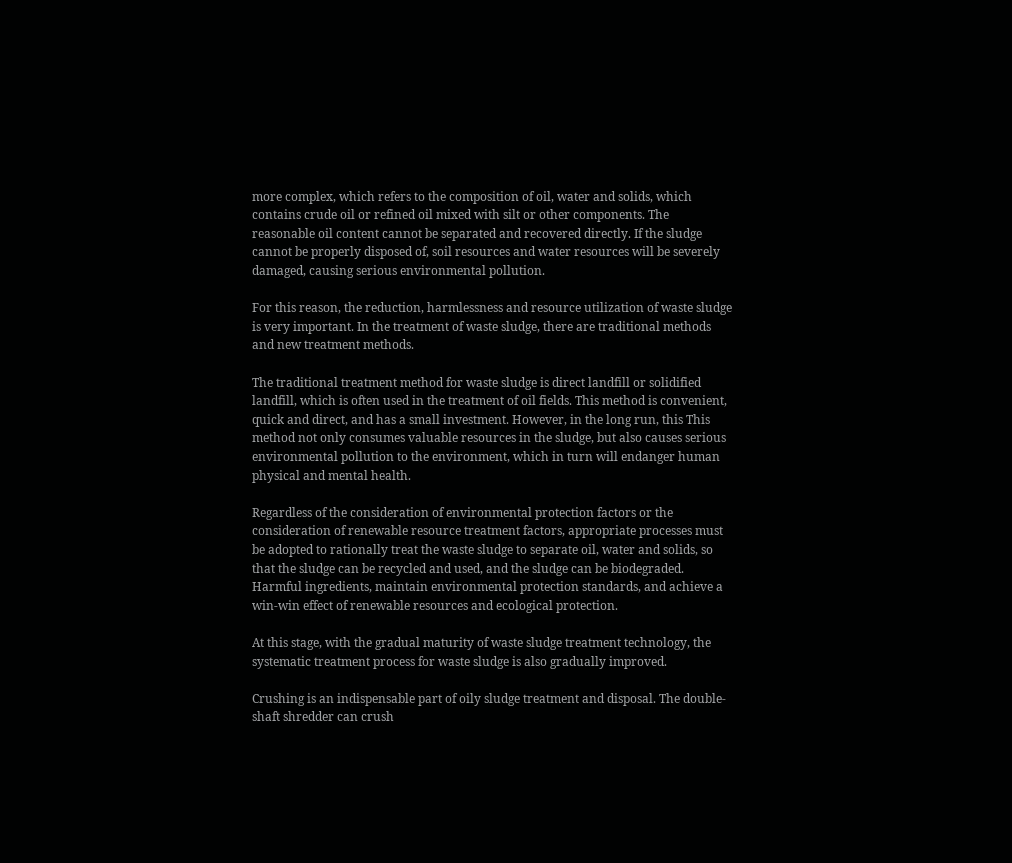more complex, which refers to the composition of oil, water and solids, which contains crude oil or refined oil mixed with silt or other components. The reasonable oil content cannot be separated and recovered directly. If the sludge cannot be properly disposed of, soil resources and water resources will be severely damaged, causing serious environmental pollution.

For this reason, the reduction, harmlessness and resource utilization of waste sludge is very important. In the treatment of waste sludge, there are traditional methods and new treatment methods.

The traditional treatment method for waste sludge is direct landfill or solidified landfill, which is often used in the treatment of oil fields. This method is convenient, quick and direct, and has a small investment. However, in the long run, this This method not only consumes valuable resources in the sludge, but also causes serious environmental pollution to the environment, which in turn will endanger human physical and mental health.

Regardless of the consideration of environmental protection factors or the consideration of renewable resource treatment factors, appropriate processes must be adopted to rationally treat the waste sludge to separate oil, water and solids, so that the sludge can be recycled and used, and the sludge can be biodegraded. Harmful ingredients, maintain environmental protection standards, and achieve a win-win effect of renewable resources and ecological protection.

At this stage, with the gradual maturity of waste sludge treatment technology, the systematic treatment process for waste sludge is also gradually improved.

Crushing is an indispensable part of oily sludge treatment and disposal. The double-shaft shredder can crush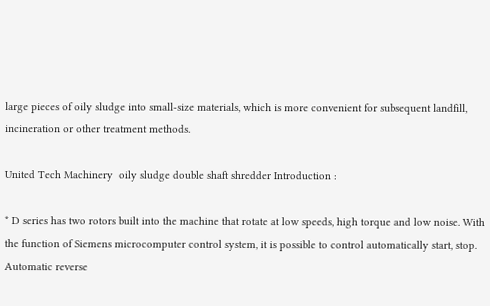large pieces of oily sludge into small-size materials, which is more convenient for subsequent landfill, incineration or other treatment methods.

United Tech Machinery  oily sludge double shaft shredder Introduction :

* D series has two rotors built into the machine that rotate at low speeds, high torque and low noise. With the function of Siemens microcomputer control system, it is possible to control automatically start, stop. Automatic reverse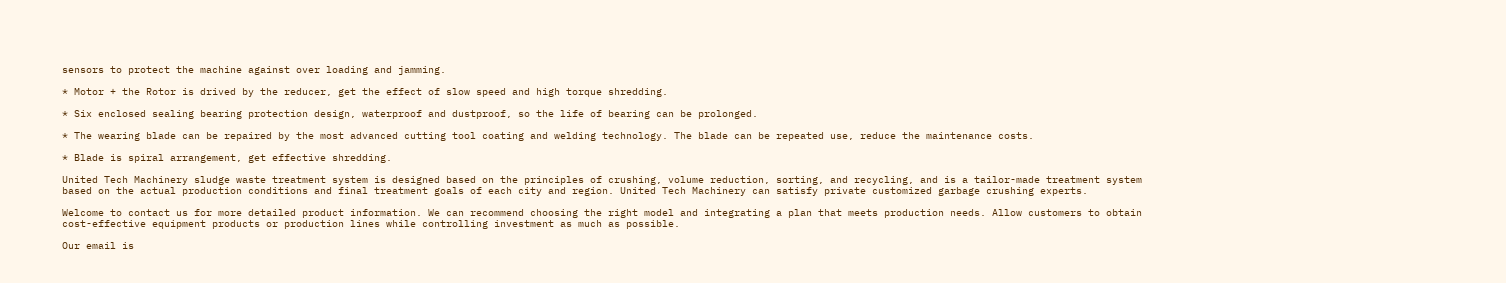sensors to protect the machine against over loading and jamming.

* Motor + the Rotor is drived by the reducer, get the effect of slow speed and high torque shredding.

* Six enclosed sealing bearing protection design, waterproof and dustproof, so the life of bearing can be prolonged.

* The wearing blade can be repaired by the most advanced cutting tool coating and welding technology. The blade can be repeated use, reduce the maintenance costs.

* Blade is spiral arrangement, get effective shredding.

United Tech Machinery sludge waste treatment system is designed based on the principles of crushing, volume reduction, sorting, and recycling, and is a tailor-made treatment system based on the actual production conditions and final treatment goals of each city and region. United Tech Machinery can satisfy private customized garbage crushing experts.

Welcome to contact us for more detailed product information. We can recommend choosing the right model and integrating a plan that meets production needs. Allow customers to obtain cost-effective equipment products or production lines while controlling investment as much as possible.

Our email is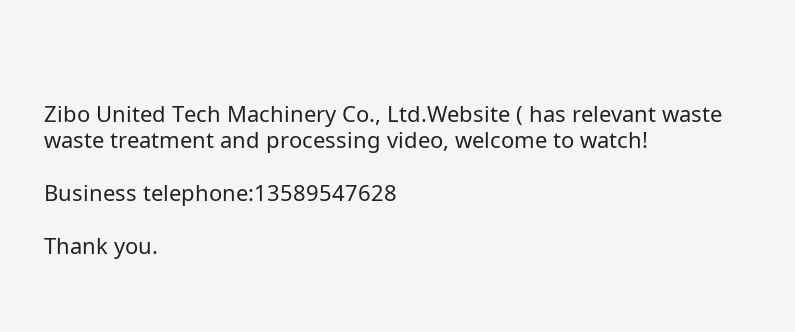Zibo United Tech Machinery Co., Ltd.Website ( has relevant waste waste treatment and processing video, welcome to watch!

Business telephone:13589547628

Thank you.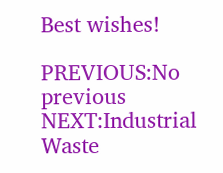Best wishes!

PREVIOUS:No previous NEXT:Industrial Waste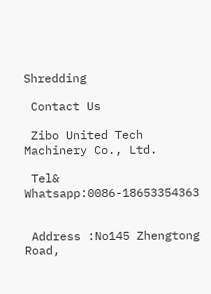Shredding

 Contact Us

 Zibo United Tech Machinery Co., Ltd.

 Tel& Whatsapp:0086-18653354363


 Address :No145 Zhengtong Road,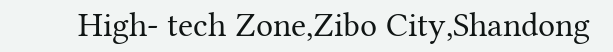High- tech Zone,Zibo City,Shandong